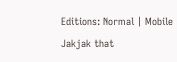Editions: Normal | Mobile
Jakjak that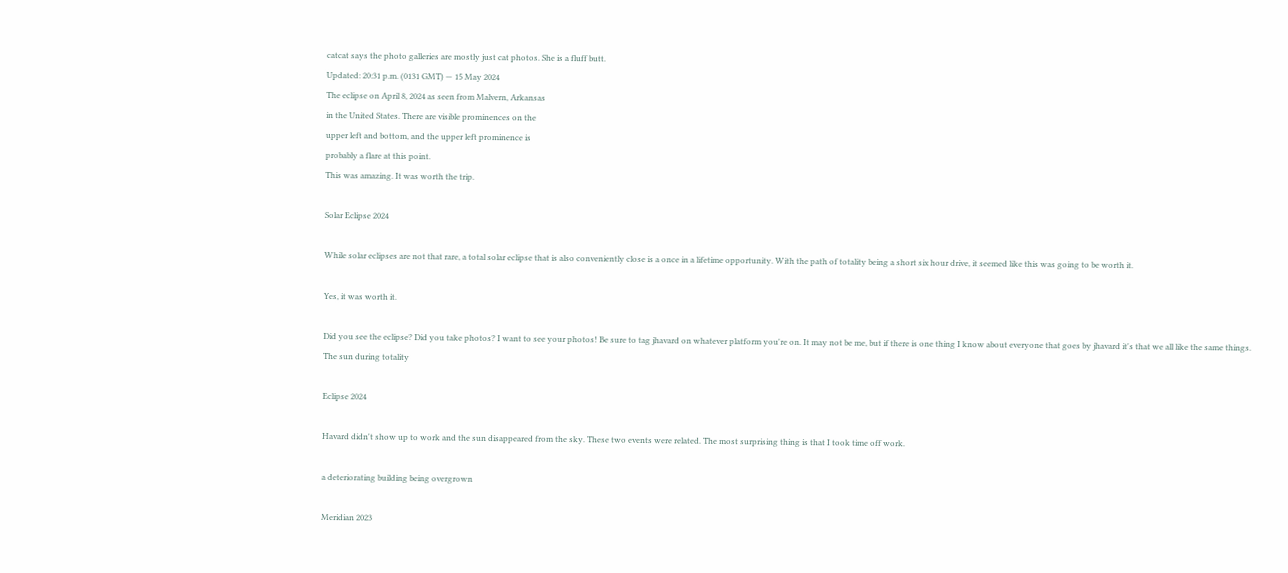catcat says the photo galleries are mostly just cat photos. She is a fluff butt.
Updated: 20:31 p.m. (0131 GMT) — 15 May 2024
The eclipse on April 8, 2024 as seen from Malvern, Arkansas
in the United States. There are visible prominences on the
upper left and bottom, and the upper left prominence is
probably a flare at this point.
This was amazing. It was worth the trip.

Solar Eclipse 2024

While solar eclipses are not that rare, a total solar eclipse that is also conveniently close is a once in a lifetime opportunity. With the path of totality being a short six hour drive, it seemed like this was going to be worth it.

Yes, it was worth it.

Did you see the eclipse? Did you take photos? I want to see your photos! Be sure to tag jhavard on whatever platform you're on. It may not be me, but if there is one thing I know about everyone that goes by jhavard it's that we all like the same things.
The sun during totality

Eclipse 2024

Havard didn't show up to work and the sun disappeared from the sky. These two events were related. The most surprising thing is that I took time off work.

a deteriorating building being overgrown

Meridian 2023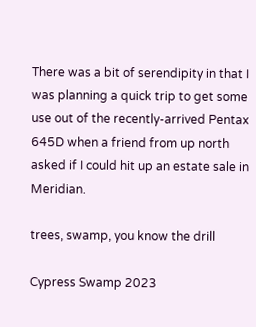There was a bit of serendipity in that I was planning a quick trip to get some use out of the recently-arrived Pentax 645D when a friend from up north asked if I could hit up an estate sale in Meridian.

trees, swamp, you know the drill

Cypress Swamp 2023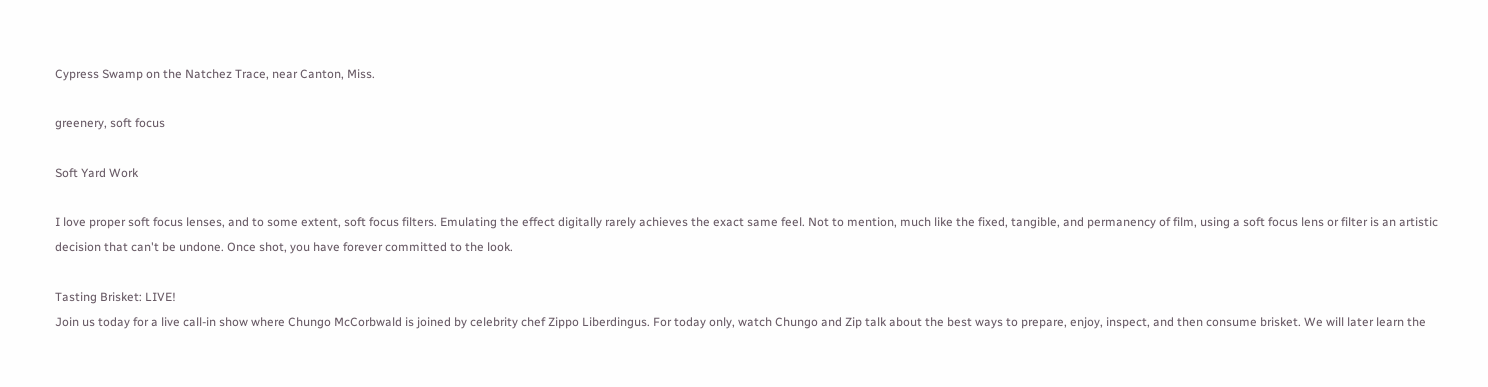Cypress Swamp on the Natchez Trace, near Canton, Miss.

greenery, soft focus

Soft Yard Work

I love proper soft focus lenses, and to some extent, soft focus filters. Emulating the effect digitally rarely achieves the exact same feel. Not to mention, much like the fixed, tangible, and permanency of film, using a soft focus lens or filter is an artistic decision that can't be undone. Once shot, you have forever committed to the look.

Tasting Brisket: LIVE!
Join us today for a live call-in show where Chungo McCorbwald is joined by celebrity chef Zippo Liberdingus. For today only, watch Chungo and Zip talk about the best ways to prepare, enjoy, inspect, and then consume brisket. We will later learn the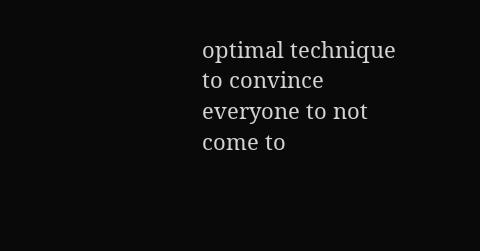optimal technique to convince everyone to not come to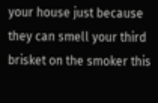your house just because they can smell your third brisket on the smoker this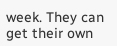week. They can get their own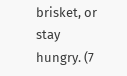brisket, or stay hungry. (7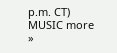p.m. CT)
MUSIC more »